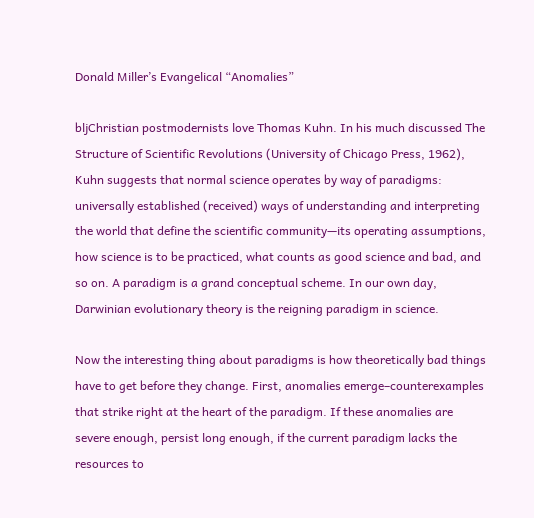Donald Miller’s Evangelical “Anomalies”

bljChristian postmodernists love Thomas Kuhn. In his much discussed The Structure of Scientific Revolutions (University of Chicago Press, 1962), Kuhn suggests that normal science operates by way of paradigms: universally established (received) ways of understanding and interpreting the world that define the scientific community—its operating assumptions, how science is to be practiced, what counts as good science and bad, and so on. A paradigm is a grand conceptual scheme. In our own day, Darwinian evolutionary theory is the reigning paradigm in science.

Now the interesting thing about paradigms is how theoretically bad things have to get before they change. First, anomalies emerge–counterexamples that strike right at the heart of the paradigm. If these anomalies are severe enough, persist long enough, if the current paradigm lacks the resources to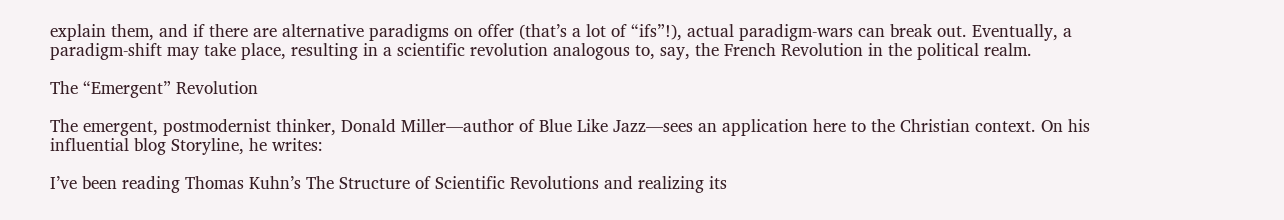explain them, and if there are alternative paradigms on offer (that’s a lot of “ifs”!), actual paradigm-wars can break out. Eventually, a paradigm-shift may take place, resulting in a scientific revolution analogous to, say, the French Revolution in the political realm.

The “Emergent” Revolution

The emergent, postmodernist thinker, Donald Miller—author of Blue Like Jazz—sees an application here to the Christian context. On his influential blog Storyline, he writes:

I’ve been reading Thomas Kuhn’s The Structure of Scientific Revolutions and realizing its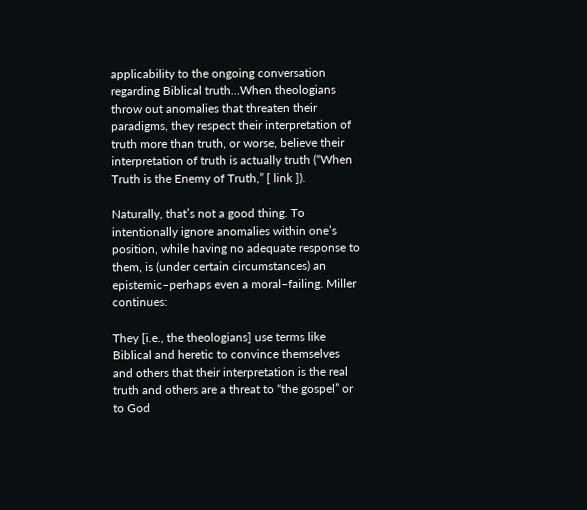applicability to the ongoing conversation regarding Biblical truth…When theologians throw out anomalies that threaten their paradigms, they respect their interpretation of truth more than truth, or worse, believe their interpretation of truth is actually truth (“When Truth is the Enemy of Truth,” [ link ]).

Naturally, that’s not a good thing. To intentionally ignore anomalies within one’s position, while having no adequate response to them, is (under certain circumstances) an epistemic–perhaps even a moral–failing. Miller continues:

They [i.e., the theologians] use terms like Biblical and heretic to convince themselves and others that their interpretation is the real truth and others are a threat to “the gospel” or to God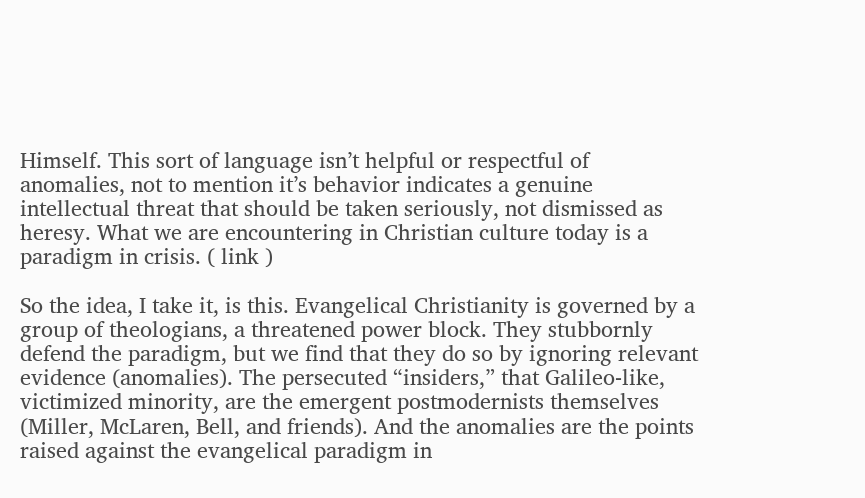Himself. This sort of language isn’t helpful or respectful of anomalies, not to mention it’s behavior indicates a genuine intellectual threat that should be taken seriously, not dismissed as heresy. What we are encountering in Christian culture today is a paradigm in crisis. ( link )

So the idea, I take it, is this. Evangelical Christianity is governed by a group of theologians, a threatened power block. They stubbornly defend the paradigm, but we find that they do so by ignoring relevant evidence (anomalies). The persecuted “insiders,” that Galileo-like, victimized minority, are the emergent postmodernists themselves (Miller, McLaren, Bell, and friends). And the anomalies are the points raised against the evangelical paradigm in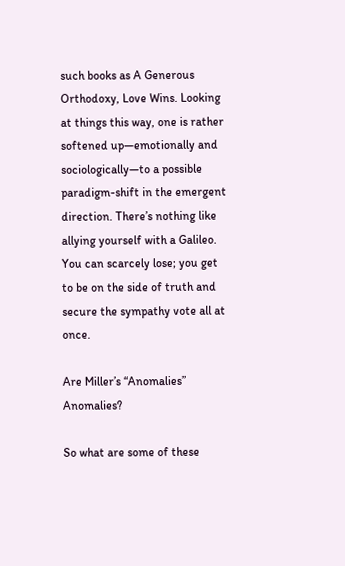such books as A Generous Orthodoxy, Love Wins. Looking at things this way, one is rather softened up—emotionally and sociologically—to a possible paradigm-shift in the emergent direction. There’s nothing like allying yourself with a Galileo. You can scarcely lose; you get to be on the side of truth and secure the sympathy vote all at once.

Are Miller’s “Anomalies” Anomalies?

So what are some of these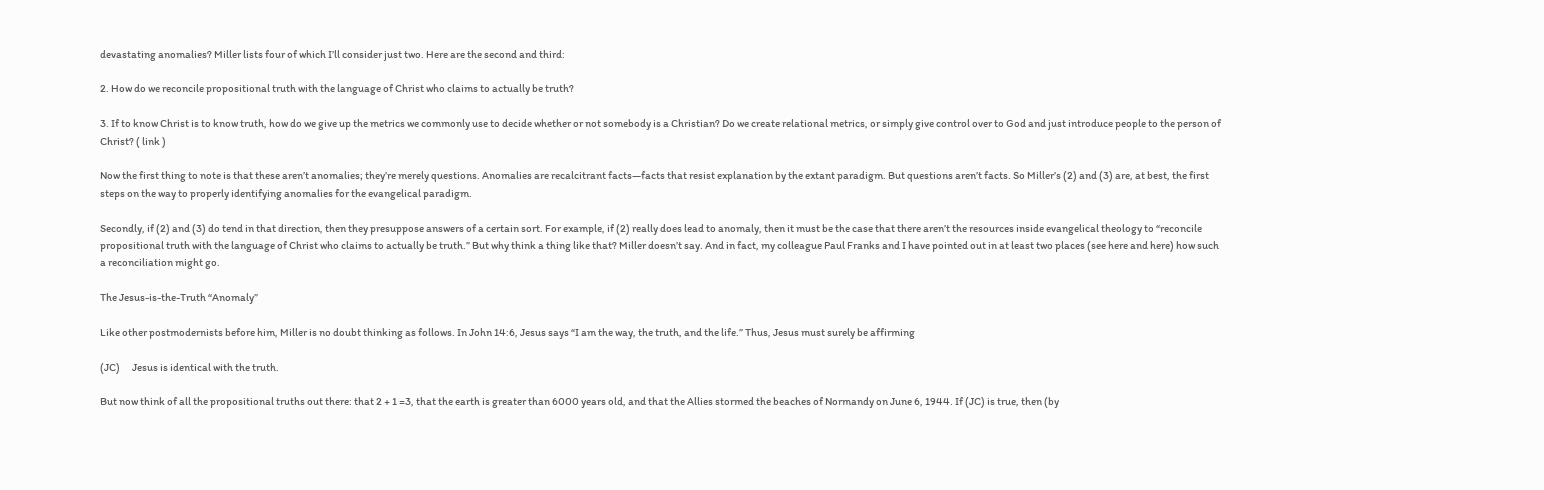devastating anomalies? Miller lists four of which I’ll consider just two. Here are the second and third:

2. How do we reconcile propositional truth with the language of Christ who claims to actually be truth?

3. If to know Christ is to know truth, how do we give up the metrics we commonly use to decide whether or not somebody is a Christian? Do we create relational metrics, or simply give control over to God and just introduce people to the person of Christ? ( link )

Now the first thing to note is that these aren’t anomalies; they’re merely questions. Anomalies are recalcitrant facts—facts that resist explanation by the extant paradigm. But questions aren’t facts. So Miller’s (2) and (3) are, at best, the first steps on the way to properly identifying anomalies for the evangelical paradigm.

Secondly, if (2) and (3) do tend in that direction, then they presuppose answers of a certain sort. For example, if (2) really does lead to anomaly, then it must be the case that there aren’t the resources inside evangelical theology to “reconcile propositional truth with the language of Christ who claims to actually be truth.” But why think a thing like that? Miller doesn’t say. And in fact, my colleague Paul Franks and I have pointed out in at least two places (see here and here) how such a reconciliation might go.

The Jesus-is-the-Truth “Anomaly”

Like other postmodernists before him, Miller is no doubt thinking as follows. In John 14:6, Jesus says “I am the way, the truth, and the life.” Thus, Jesus must surely be affirming

(JC)      Jesus is identical with the truth.

But now think of all the propositional truths out there: that 2 + 1 =3, that the earth is greater than 6000 years old, and that the Allies stormed the beaches of Normandy on June 6, 1944. If (JC) is true, then (by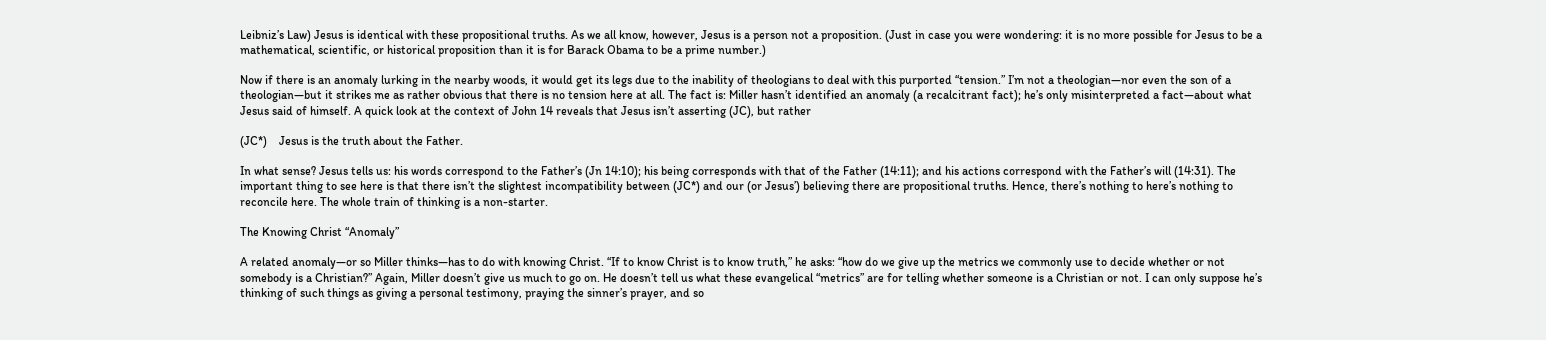Leibniz’s Law) Jesus is identical with these propositional truths. As we all know, however, Jesus is a person not a proposition. (Just in case you were wondering: it is no more possible for Jesus to be a mathematical, scientific, or historical proposition than it is for Barack Obama to be a prime number.)

Now if there is an anomaly lurking in the nearby woods, it would get its legs due to the inability of theologians to deal with this purported “tension.” I’m not a theologian—nor even the son of a theologian—but it strikes me as rather obvious that there is no tension here at all. The fact is: Miller hasn’t identified an anomaly (a recalcitrant fact); he’s only misinterpreted a fact—about what Jesus said of himself. A quick look at the context of John 14 reveals that Jesus isn’t asserting (JC), but rather

(JC*)    Jesus is the truth about the Father.

In what sense? Jesus tells us: his words correspond to the Father’s (Jn 14:10); his being corresponds with that of the Father (14:11); and his actions correspond with the Father’s will (14:31). The important thing to see here is that there isn’t the slightest incompatibility between (JC*) and our (or Jesus’) believing there are propositional truths. Hence, there’s nothing to here’s nothing to reconcile here. The whole train of thinking is a non-starter.

The Knowing Christ “Anomaly”

A related anomaly—or so Miller thinks—has to do with knowing Christ. “If to know Christ is to know truth,” he asks: “how do we give up the metrics we commonly use to decide whether or not somebody is a Christian?” Again, Miller doesn’t give us much to go on. He doesn’t tell us what these evangelical “metrics” are for telling whether someone is a Christian or not. I can only suppose he’s thinking of such things as giving a personal testimony, praying the sinner’s prayer, and so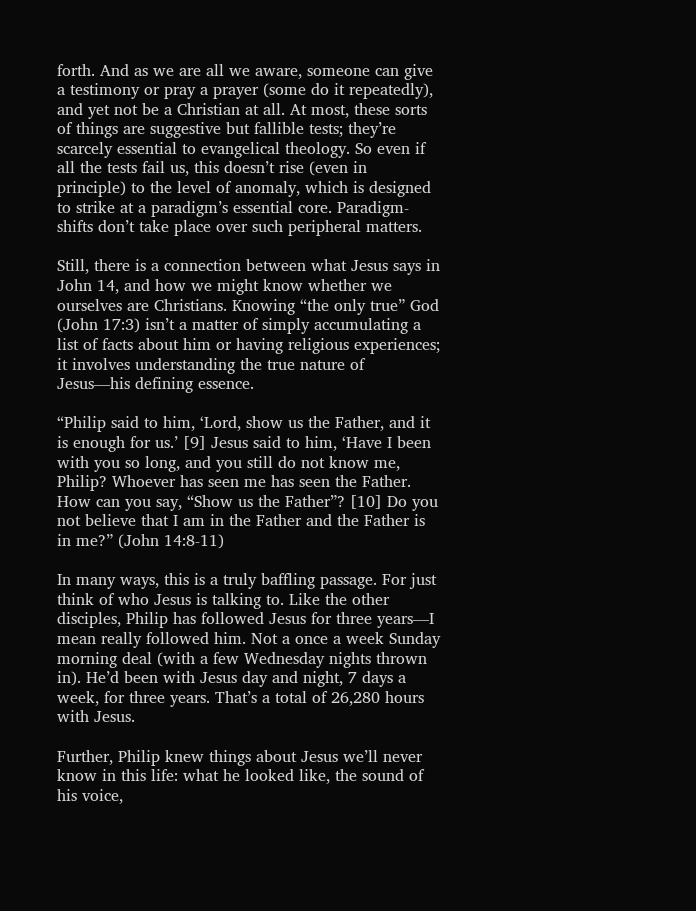forth. And as we are all we aware, someone can give a testimony or pray a prayer (some do it repeatedly), and yet not be a Christian at all. At most, these sorts of things are suggestive but fallible tests; they’re scarcely essential to evangelical theology. So even if all the tests fail us, this doesn’t rise (even in principle) to the level of anomaly, which is designed to strike at a paradigm’s essential core. Paradigm-shifts don’t take place over such peripheral matters.

Still, there is a connection between what Jesus says in John 14, and how we might know whether we ourselves are Christians. Knowing “the only true” God (John 17:3) isn’t a matter of simply accumulating a list of facts about him or having religious experiences; it involves understanding the true nature of Jesus—his defining essence.

“Philip said to him, ‘Lord, show us the Father, and it is enough for us.’ [9] Jesus said to him, ‘Have I been with you so long, and you still do not know me, Philip? Whoever has seen me has seen the Father. How can you say, “Show us the Father”? [10] Do you not believe that I am in the Father and the Father is in me?” (John 14:8-11)

In many ways, this is a truly baffling passage. For just think of who Jesus is talking to. Like the other disciples, Philip has followed Jesus for three years—I mean really followed him. Not a once a week Sunday morning deal (with a few Wednesday nights thrown in). He’d been with Jesus day and night, 7 days a week, for three years. That’s a total of 26,280 hours with Jesus.

Further, Philip knew things about Jesus we’ll never know in this life: what he looked like, the sound of his voice,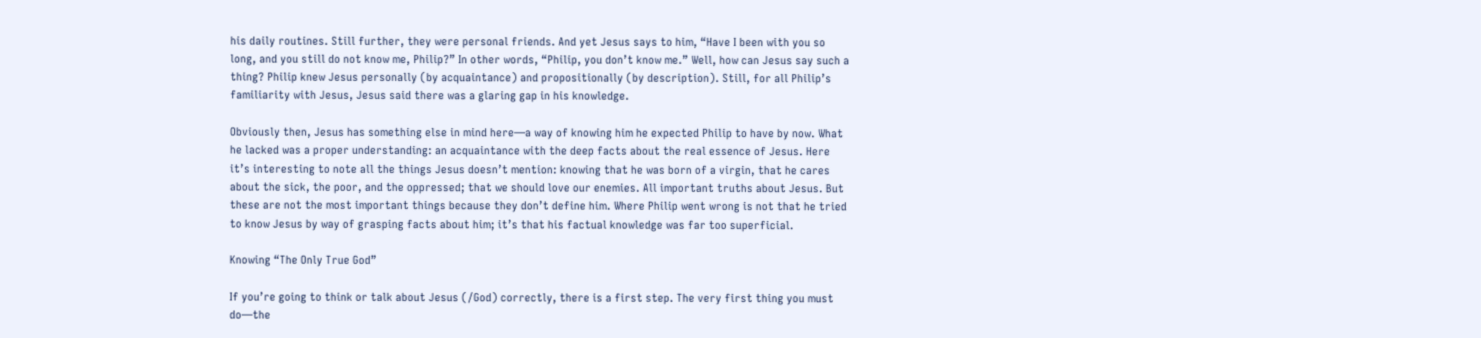his daily routines. Still further, they were personal friends. And yet Jesus says to him, “Have I been with you so long, and you still do not know me, Philip?” In other words, “Philip, you don’t know me.” Well, how can Jesus say such a thing? Philip knew Jesus personally (by acquaintance) and propositionally (by description). Still, for all Philip’s familiarity with Jesus, Jesus said there was a glaring gap in his knowledge.

Obviously then, Jesus has something else in mind here—a way of knowing him he expected Philip to have by now. What he lacked was a proper understanding: an acquaintance with the deep facts about the real essence of Jesus. Here it’s interesting to note all the things Jesus doesn’t mention: knowing that he was born of a virgin, that he cares about the sick, the poor, and the oppressed; that we should love our enemies. All important truths about Jesus. But these are not the most important things because they don’t define him. Where Philip went wrong is not that he tried to know Jesus by way of grasping facts about him; it’s that his factual knowledge was far too superficial.

Knowing “The Only True God”

If you’re going to think or talk about Jesus (/God) correctly, there is a first step. The very first thing you must do—the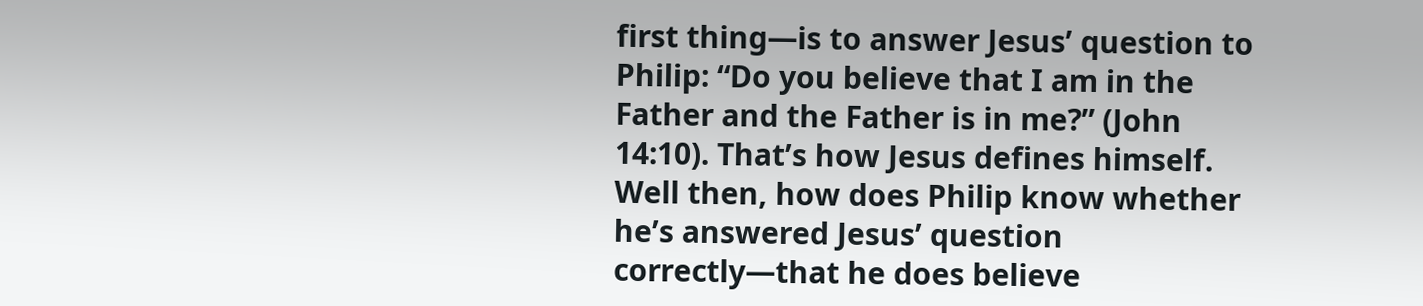first thing—is to answer Jesus’ question to Philip: “Do you believe that I am in the Father and the Father is in me?” (John 14:10). That’s how Jesus defines himself. Well then, how does Philip know whether he’s answered Jesus’ question correctly—that he does believe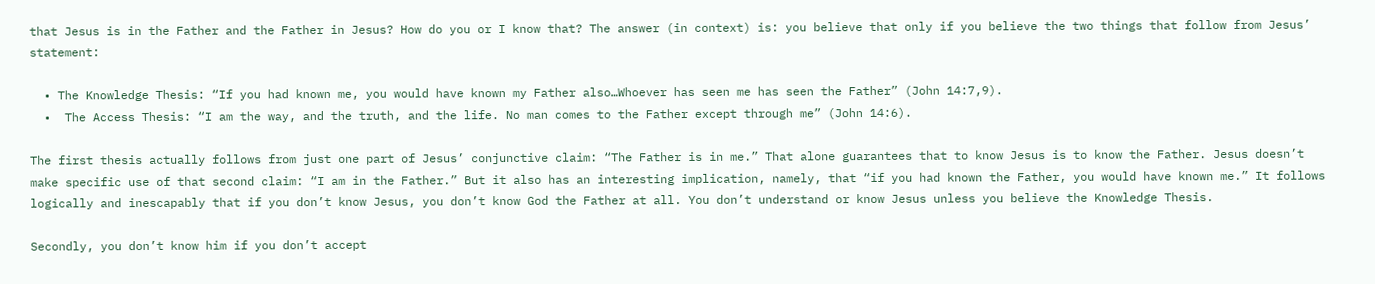that Jesus is in the Father and the Father in Jesus? How do you or I know that? The answer (in context) is: you believe that only if you believe the two things that follow from Jesus’ statement:

  • The Knowledge Thesis: “If you had known me, you would have known my Father also…Whoever has seen me has seen the Father” (John 14:7,9).
  •  The Access Thesis: “I am the way, and the truth, and the life. No man comes to the Father except through me” (John 14:6).

The first thesis actually follows from just one part of Jesus’ conjunctive claim: “The Father is in me.” That alone guarantees that to know Jesus is to know the Father. Jesus doesn’t make specific use of that second claim: “I am in the Father.” But it also has an interesting implication, namely, that “if you had known the Father, you would have known me.” It follows logically and inescapably that if you don’t know Jesus, you don’t know God the Father at all. You don’t understand or know Jesus unless you believe the Knowledge Thesis.

Secondly, you don’t know him if you don’t accept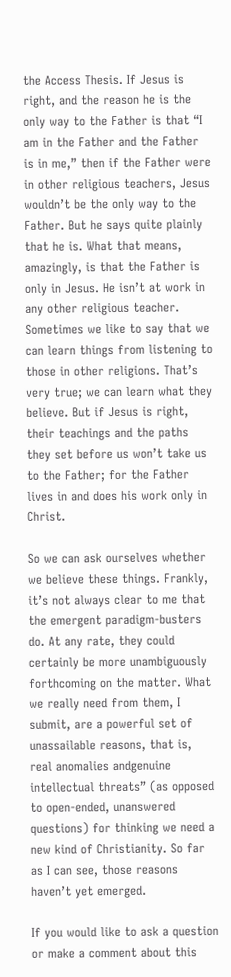the Access Thesis. If Jesus is right, and the reason he is the only way to the Father is that “I am in the Father and the Father is in me,” then if the Father were in other religious teachers, Jesus wouldn’t be the only way to the Father. But he says quite plainly that he is. What that means, amazingly, is that the Father is only in Jesus. He isn’t at work in any other religious teacher. Sometimes we like to say that we can learn things from listening to those in other religions. That’s very true; we can learn what they believe. But if Jesus is right, their teachings and the paths they set before us won’t take us to the Father; for the Father lives in and does his work only in Christ.

So we can ask ourselves whether we believe these things. Frankly, it’s not always clear to me that the emergent paradigm-busters do. At any rate, they could certainly be more unambiguously forthcoming on the matter. What we really need from them, I submit, are a powerful set of unassailable reasons, that is, real anomalies andgenuine intellectual threats” (as opposed to open-ended, unanswered questions) for thinking we need a new kind of Christianity. So far as I can see, those reasons haven’t yet emerged.

If you would like to ask a question or make a comment about this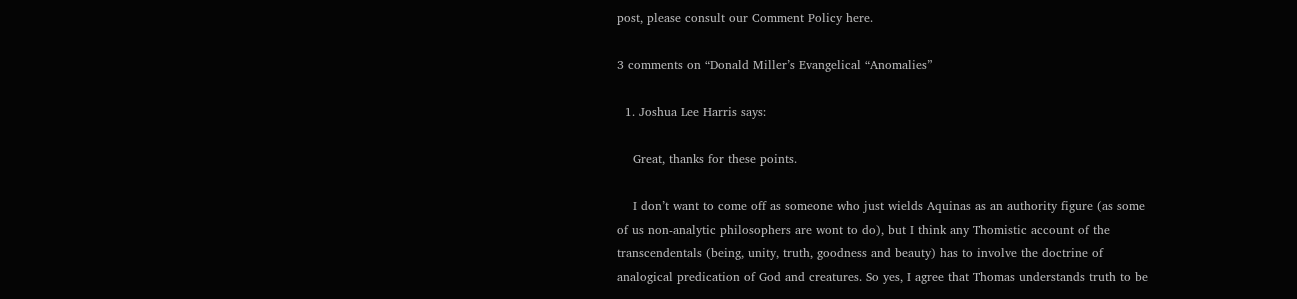post, please consult our Comment Policy here.

3 comments on “Donald Miller’s Evangelical “Anomalies”

  1. Joshua Lee Harris says:

    Great, thanks for these points.

    I don’t want to come off as someone who just wields Aquinas as an authority figure (as some of us non-analytic philosophers are wont to do), but I think any Thomistic account of the transcendentals (being, unity, truth, goodness and beauty) has to involve the doctrine of analogical predication of God and creatures. So yes, I agree that Thomas understands truth to be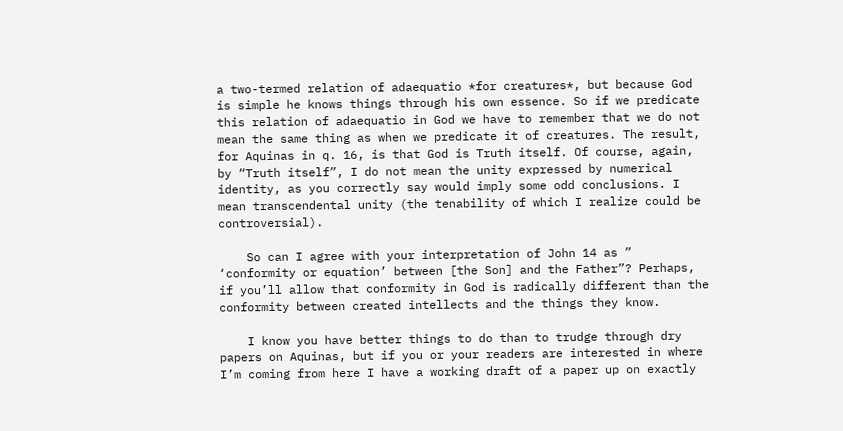a two-termed relation of adaequatio *for creatures*, but because God is simple he knows things through his own essence. So if we predicate this relation of adaequatio in God we have to remember that we do not mean the same thing as when we predicate it of creatures. The result, for Aquinas in q. 16, is that God is Truth itself. Of course, again, by “Truth itself”, I do not mean the unity expressed by numerical identity, as you correctly say would imply some odd conclusions. I mean transcendental unity (the tenability of which I realize could be controversial).

    So can I agree with your interpretation of John 14 as ” ‘conformity or equation’ between [the Son] and the Father”? Perhaps, if you’ll allow that conformity in God is radically different than the conformity between created intellects and the things they know.

    I know you have better things to do than to trudge through dry papers on Aquinas, but if you or your readers are interested in where I’m coming from here I have a working draft of a paper up on exactly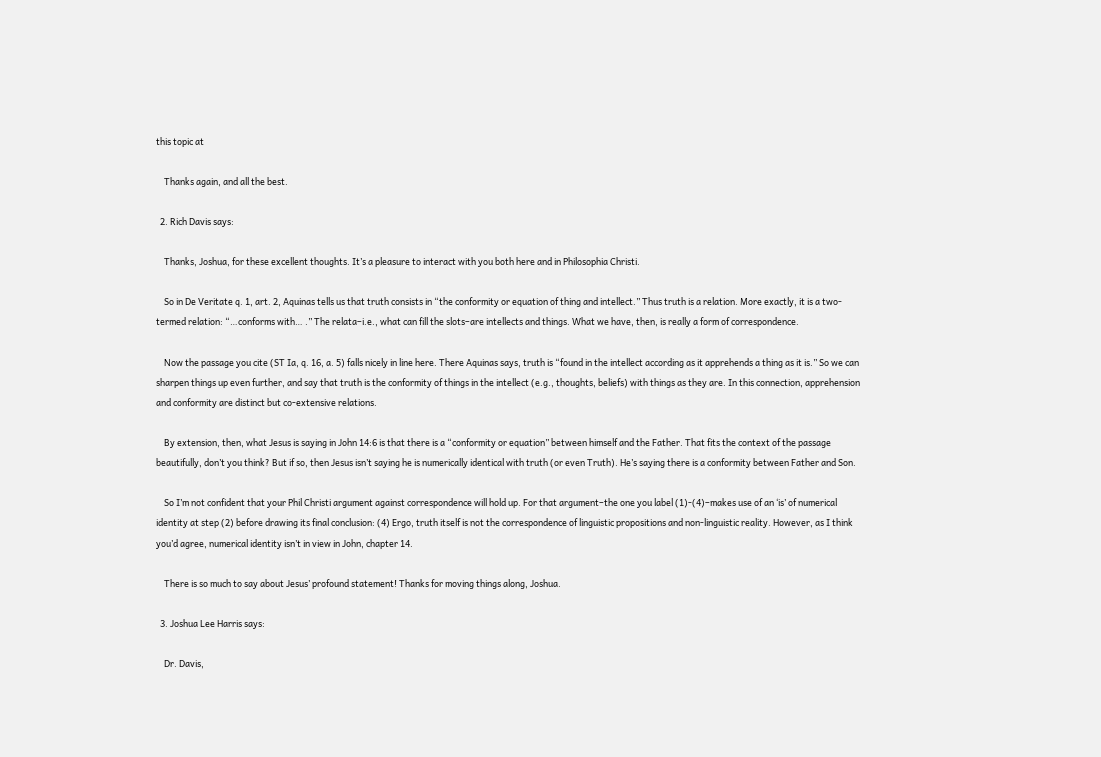this topic at

    Thanks again, and all the best.

  2. Rich Davis says:

    Thanks, Joshua, for these excellent thoughts. It’s a pleasure to interact with you both here and in Philosophia Christi.

    So in De Veritate q. 1, art. 2, Aquinas tells us that truth consists in “the conformity or equation of thing and intellect.” Thus truth is a relation. More exactly, it is a two-termed relation: “…conforms with… .” The relata–i.e., what can fill the slots–are intellects and things. What we have, then, is really a form of correspondence.

    Now the passage you cite (ST Ia, q. 16, a. 5) falls nicely in line here. There Aquinas says, truth is “found in the intellect according as it apprehends a thing as it is.” So we can sharpen things up even further, and say that truth is the conformity of things in the intellect (e.g., thoughts, beliefs) with things as they are. In this connection, apprehension and conformity are distinct but co-extensive relations.

    By extension, then, what Jesus is saying in John 14:6 is that there is a “conformity or equation” between himself and the Father. That fits the context of the passage beautifully, don’t you think? But if so, then Jesus isn’t saying he is numerically identical with truth (or even Truth). He’s saying there is a conformity between Father and Son.

    So I’m not confident that your Phil Christi argument against correspondence will hold up. For that argument–the one you label (1)-(4)–makes use of an ‘is’ of numerical identity at step (2) before drawing its final conclusion: (4) Ergo, truth itself is not the correspondence of linguistic propositions and non-linguistic reality. However, as I think you’d agree, numerical identity isn’t in view in John, chapter 14.

    There is so much to say about Jesus’ profound statement! Thanks for moving things along, Joshua.

  3. Joshua Lee Harris says:

    Dr. Davis,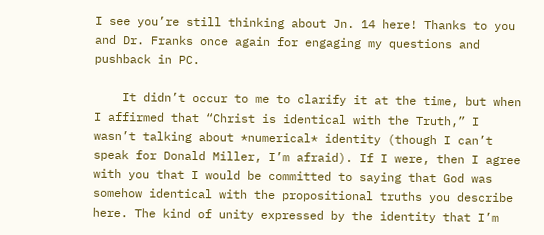I see you’re still thinking about Jn. 14 here! Thanks to you and Dr. Franks once again for engaging my questions and pushback in PC.

    It didn’t occur to me to clarify it at the time, but when I affirmed that “Christ is identical with the Truth,” I wasn’t talking about *numerical* identity (though I can’t speak for Donald Miller, I’m afraid). If I were, then I agree with you that I would be committed to saying that God was somehow identical with the propositional truths you describe here. The kind of unity expressed by the identity that I’m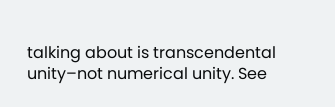talking about is transcendental unity–not numerical unity. See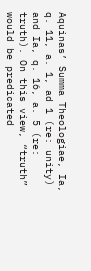Aquinas’ Summa Theologiae, Ia, q. 11, a. 1, ad 1 (re: unity) and Ia, q. 16, a. 5 (re: truth). On this view, “truth” would be predicated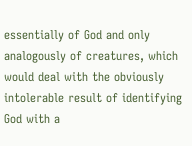essentially of God and only analogously of creatures, which would deal with the obviously intolerable result of identifying God with a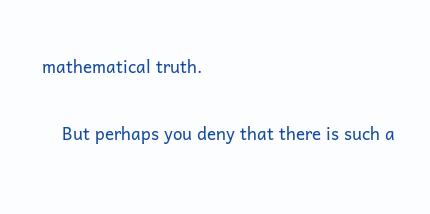mathematical truth.

    But perhaps you deny that there is such a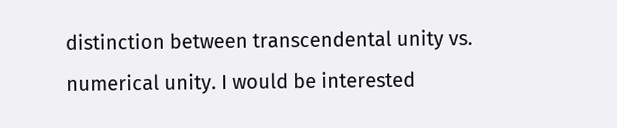distinction between transcendental unity vs. numerical unity. I would be interested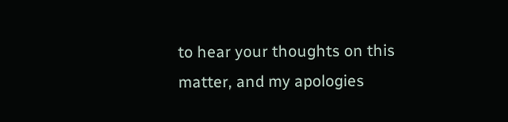to hear your thoughts on this matter, and my apologies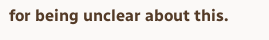for being unclear about this.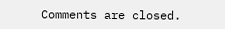Comments are closed.